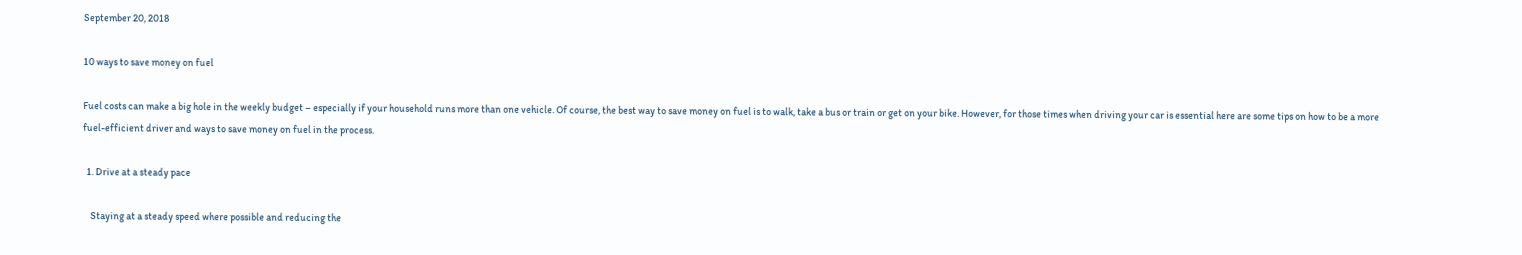September 20, 2018

10 ways to save money on fuel

Fuel costs can make a big hole in the weekly budget – especially if your household runs more than one vehicle. Of course, the best way to save money on fuel is to walk, take a bus or train or get on your bike. However, for those times when driving your car is essential here are some tips on how to be a more fuel-efficient driver and ways to save money on fuel in the process.

  1. Drive at a steady pace

    Staying at a steady speed where possible and reducing the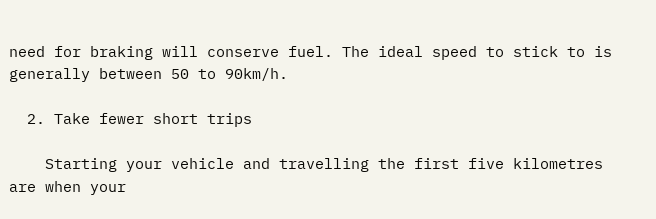need for braking will conserve fuel. The ideal speed to stick to is generally between 50 to 90km/h.

  2. Take fewer short trips

    Starting your vehicle and travelling the first five kilometres are when your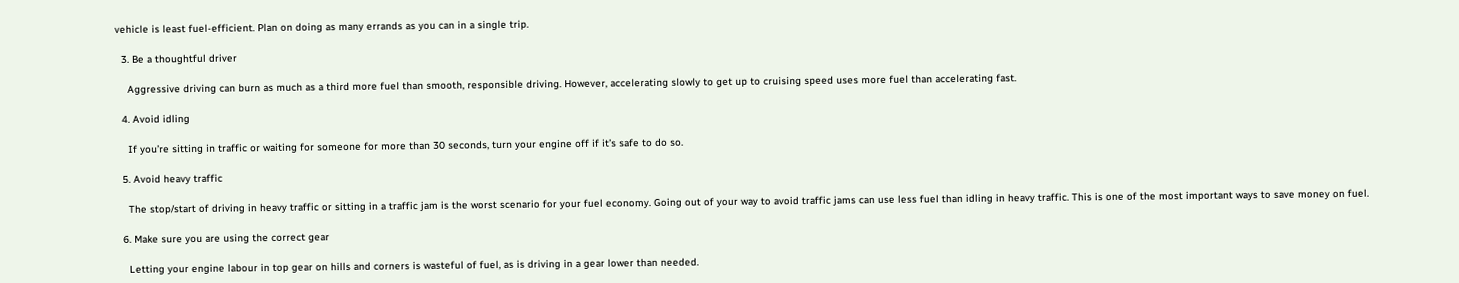vehicle is least fuel-efficient. Plan on doing as many errands as you can in a single trip.

  3. Be a thoughtful driver

    Aggressive driving can burn as much as a third more fuel than smooth, responsible driving. However, accelerating slowly to get up to cruising speed uses more fuel than accelerating fast.

  4. Avoid idling

    If you’re sitting in traffic or waiting for someone for more than 30 seconds, turn your engine off if it’s safe to do so.

  5. Avoid heavy traffic

    The stop/start of driving in heavy traffic or sitting in a traffic jam is the worst scenario for your fuel economy. Going out of your way to avoid traffic jams can use less fuel than idling in heavy traffic. This is one of the most important ways to save money on fuel.

  6. Make sure you are using the correct gear

    Letting your engine labour in top gear on hills and corners is wasteful of fuel, as is driving in a gear lower than needed.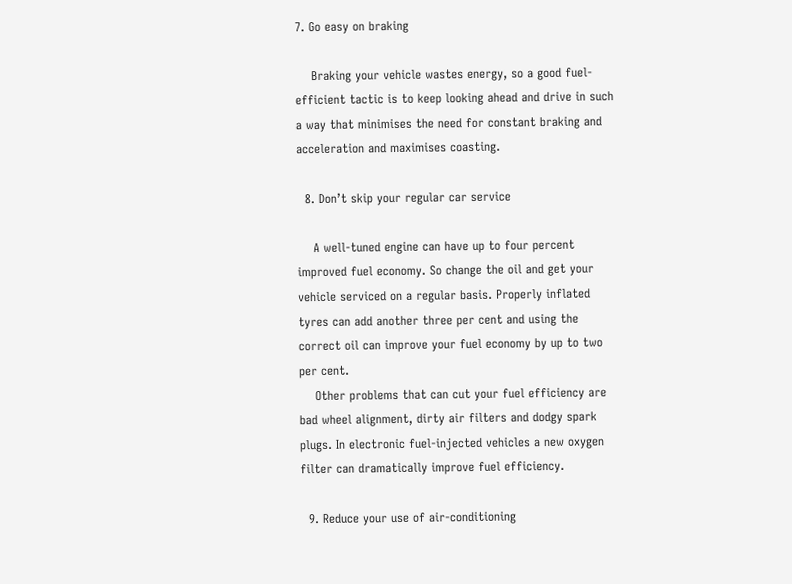7. Go easy on braking

    Braking your vehicle wastes energy, so a good fuel-efficient tactic is to keep looking ahead and drive in such a way that minimises the need for constant braking and acceleration and maximises coasting.

  8. Don’t skip your regular car service

    A well-tuned engine can have up to four percent improved fuel economy. So change the oil and get your vehicle serviced on a regular basis. Properly inflated tyres can add another three per cent and using the correct oil can improve your fuel economy by up to two per cent.
    Other problems that can cut your fuel efficiency are bad wheel alignment, dirty air filters and dodgy spark plugs. In electronic fuel-injected vehicles a new oxygen filter can dramatically improve fuel efficiency.

  9. Reduce your use of air-conditioning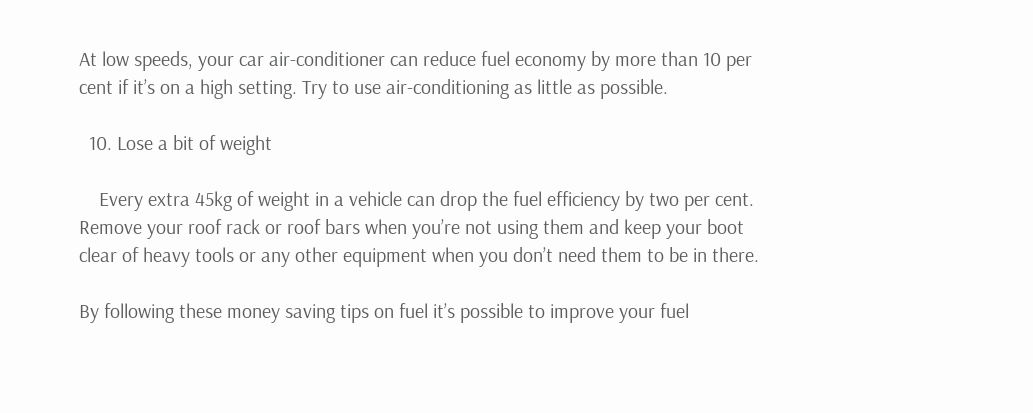At low speeds, your car air-conditioner can reduce fuel economy by more than 10 per cent if it’s on a high setting. Try to use air-conditioning as little as possible.

  10. Lose a bit of weight

    Every extra 45kg of weight in a vehicle can drop the fuel efficiency by two per cent. Remove your roof rack or roof bars when you’re not using them and keep your boot clear of heavy tools or any other equipment when you don’t need them to be in there.

By following these money saving tips on fuel it’s possible to improve your fuel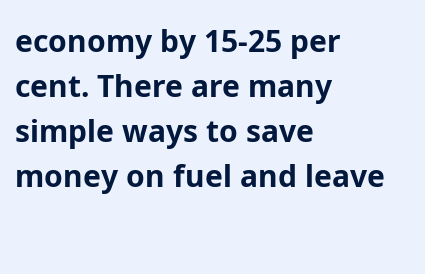economy by 15-25 per cent. There are many simple ways to save money on fuel and leave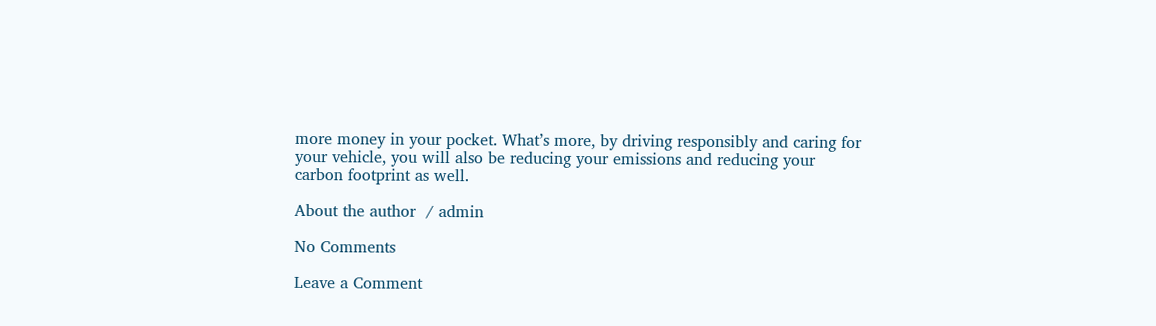more money in your pocket. What’s more, by driving responsibly and caring for your vehicle, you will also be reducing your emissions and reducing your carbon footprint as well.

About the author  ⁄ admin

No Comments

Leave a Comment